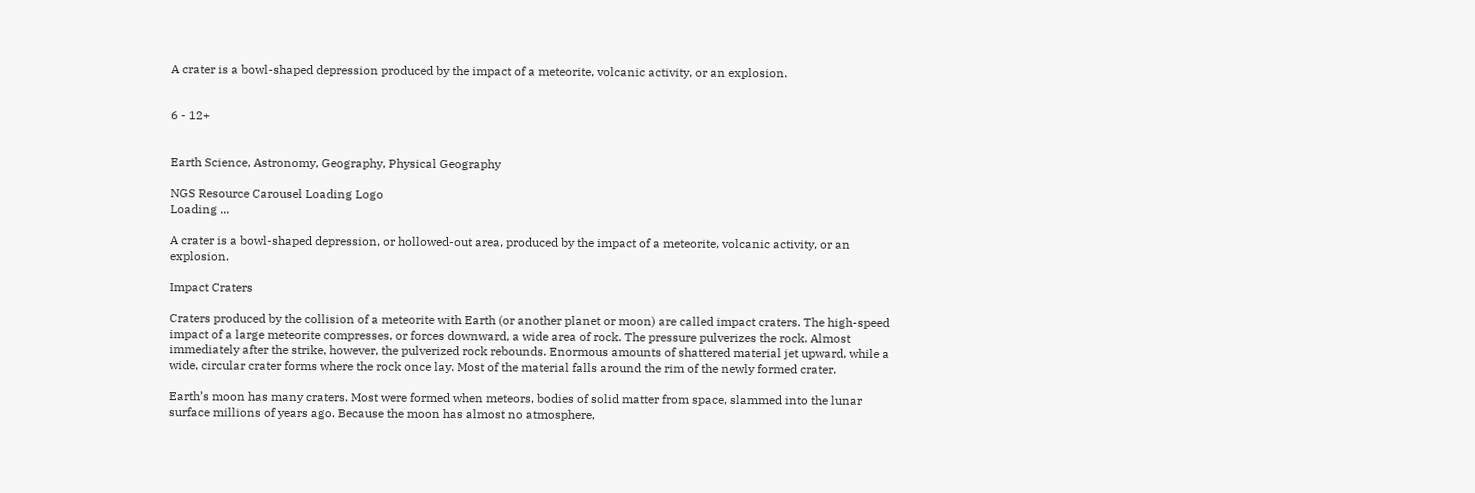A crater is a bowl-shaped depression produced by the impact of a meteorite, volcanic activity, or an explosion.


6 - 12+


Earth Science, Astronomy, Geography, Physical Geography

NGS Resource Carousel Loading Logo
Loading ...

A crater is a bowl-shaped depression, or hollowed-out area, produced by the impact of a meteorite, volcanic activity, or an explosion.

Impact Craters

Craters produced by the collision of a meteorite with Earth (or another planet or moon) are called impact craters. The high-speed impact of a large meteorite compresses, or forces downward, a wide area of rock. The pressure pulverizes the rock. Almost immediately after the strike, however, the pulverized rock rebounds. Enormous amounts of shattered material jet upward, while a wide, circular crater forms where the rock once lay. Most of the material falls around the rim of the newly formed crater.

Earth’s moon has many craters. Most were formed when meteors, bodies of solid matter from space, slammed into the lunar surface millions of years ago. Because the moon has almost no atmosphere,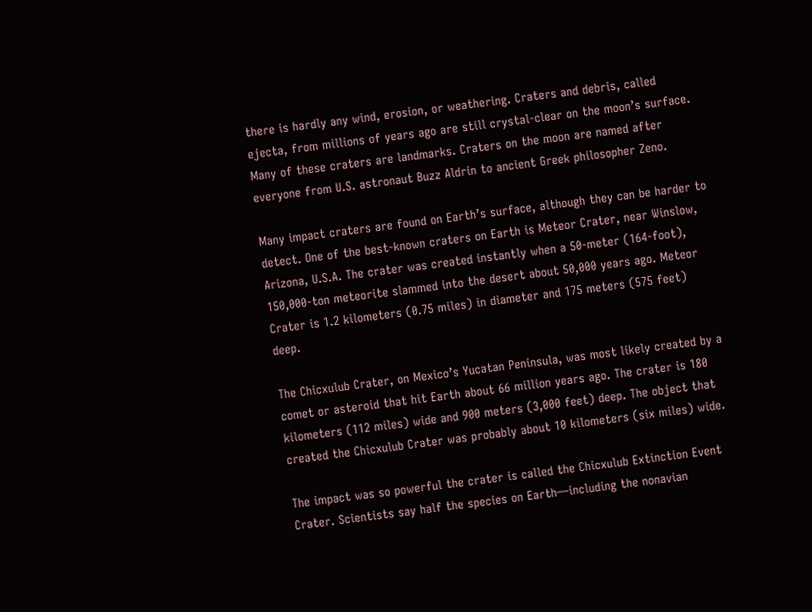there is hardly any wind, erosion, or weathering. Craters and debris, called ejecta, from millions of years ago are still crystal-clear on the moon’s surface. Many of these craters are landmarks. Craters on the moon are named after everyone from U.S. astronaut Buzz Aldrin to ancient Greek philosopher Zeno.

Many impact craters are found on Earth’s surface, although they can be harder to detect. One of the best-known craters on Earth is Meteor Crater, near Winslow, Arizona, U.S.A. The crater was created instantly when a 50-meter (164-foot), 150,000-ton meteorite slammed into the desert about 50,000 years ago. Meteor Crater is 1.2 kilometers (0.75 miles) in diameter and 175 meters (575 feet) deep.

The Chicxulub Crater, on Mexico’s Yucatan Peninsula, was most likely created by a comet or asteroid that hit Earth about 66 million years ago. The crater is 180 kilometers (112 miles) wide and 900 meters (3,000 feet) deep. The object that created the Chicxulub Crater was probably about 10 kilometers (six miles) wide.

The impact was so powerful the crater is called the Chicxulub Extinction Event Crater. Scientists say half the species on Earth—including the nonavian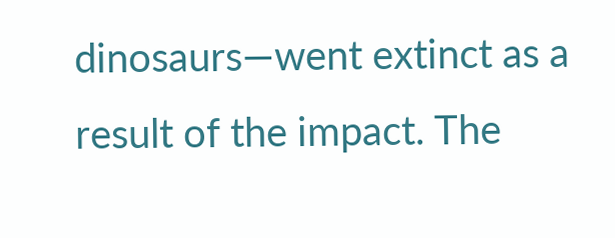dinosaurs—went extinct as a result of the impact. The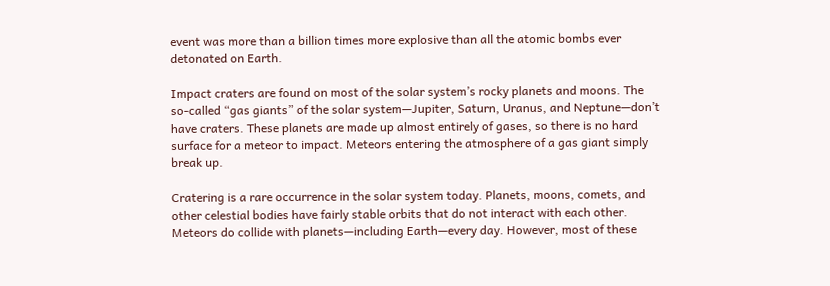event was more than a billion times more explosive than all the atomic bombs ever detonated on Earth.

Impact craters are found on most of the solar system’s rocky planets and moons. The so-called “gas giants” of the solar system—Jupiter, Saturn, Uranus, and Neptune—don’t have craters. These planets are made up almost entirely of gases, so there is no hard surface for a meteor to impact. Meteors entering the atmosphere of a gas giant simply break up.

Cratering is a rare occurrence in the solar system today. Planets, moons, comets, and other celestial bodies have fairly stable orbits that do not interact with each other. Meteors do collide with planets—including Earth—every day. However, most of these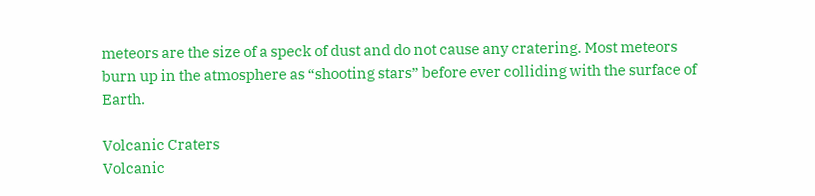meteors are the size of a speck of dust and do not cause any cratering. Most meteors burn up in the atmosphere as “shooting stars” before ever colliding with the surface of Earth.

Volcanic Craters
Volcanic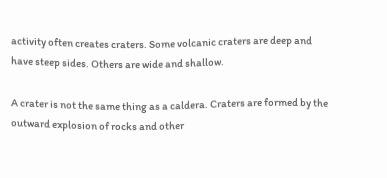activity often creates craters. Some volcanic craters are deep and have steep sides. Others are wide and shallow.

A crater is not the same thing as a caldera. Craters are formed by the outward explosion of rocks and other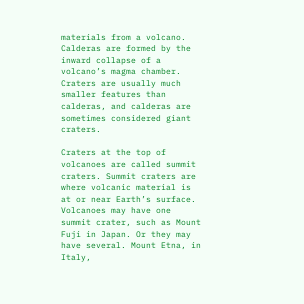materials from a volcano. Calderas are formed by the inward collapse of a volcano’s magma chamber. Craters are usually much smaller features than calderas, and calderas are sometimes considered giant craters.

Craters at the top of volcanoes are called summit craters. Summit craters are where volcanic material is at or near Earth’s surface. Volcanoes may have one summit crater, such as Mount Fuji in Japan. Or they may have several. Mount Etna, in Italy,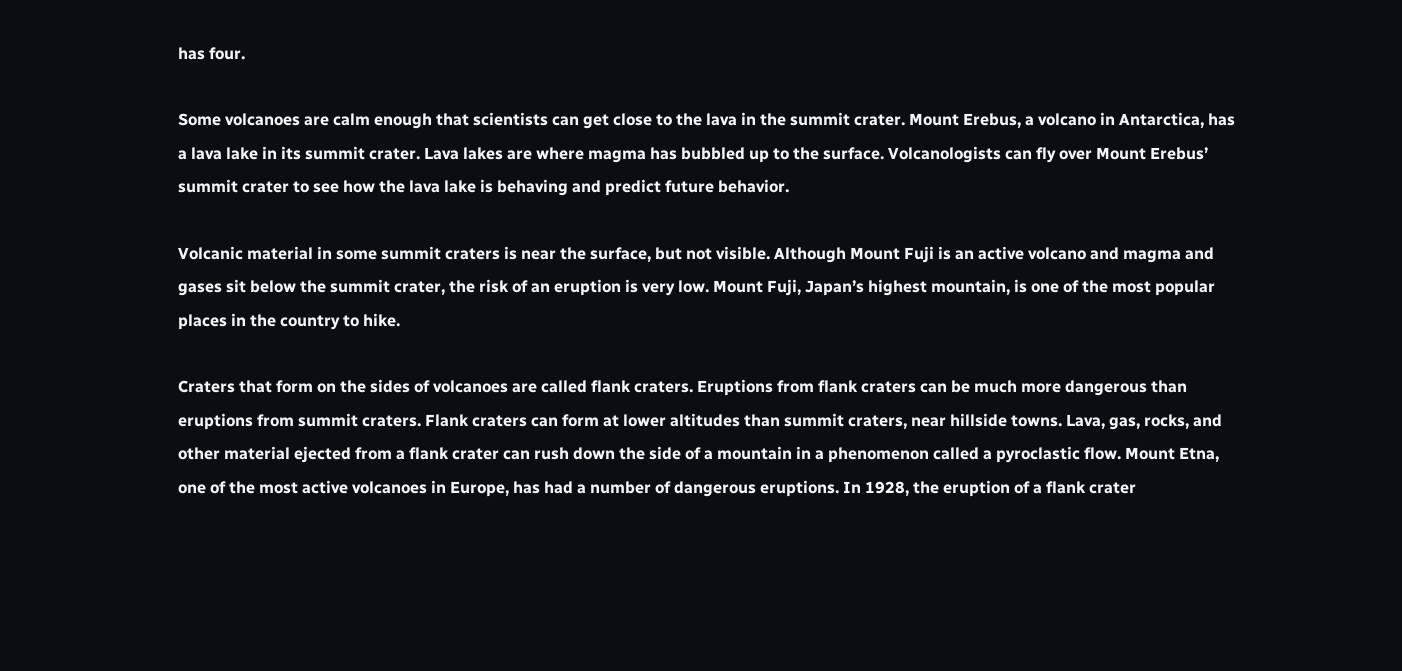has four.

Some volcanoes are calm enough that scientists can get close to the lava in the summit crater. Mount Erebus, a volcano in Antarctica, has a lava lake in its summit crater. Lava lakes are where magma has bubbled up to the surface. Volcanologists can fly over Mount Erebus’ summit crater to see how the lava lake is behaving and predict future behavior.

Volcanic material in some summit craters is near the surface, but not visible. Although Mount Fuji is an active volcano and magma and gases sit below the summit crater, the risk of an eruption is very low. Mount Fuji, Japan’s highest mountain, is one of the most popular places in the country to hike.

Craters that form on the sides of volcanoes are called flank craters. Eruptions from flank craters can be much more dangerous than eruptions from summit craters. Flank craters can form at lower altitudes than summit craters, near hillside towns. Lava, gas, rocks, and other material ejected from a flank crater can rush down the side of a mountain in a phenomenon called a pyroclastic flow. Mount Etna, one of the most active volcanoes in Europe, has had a number of dangerous eruptions. In 1928, the eruption of a flank crater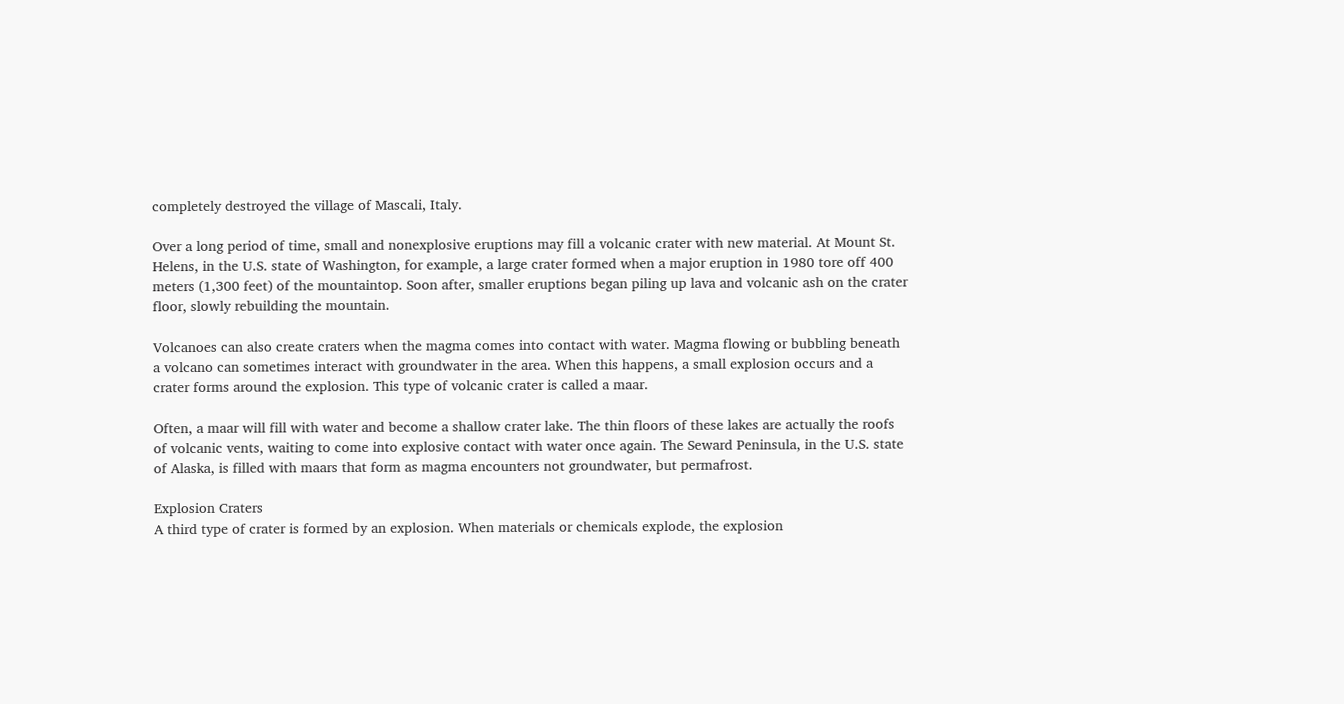completely destroyed the village of Mascali, Italy.

Over a long period of time, small and nonexplosive eruptions may fill a volcanic crater with new material. At Mount St. Helens, in the U.S. state of Washington, for example, a large crater formed when a major eruption in 1980 tore off 400 meters (1,300 feet) of the mountaintop. Soon after, smaller eruptions began piling up lava and volcanic ash on the crater floor, slowly rebuilding the mountain.

Volcanoes can also create craters when the magma comes into contact with water. Magma flowing or bubbling beneath a volcano can sometimes interact with groundwater in the area. When this happens, a small explosion occurs and a crater forms around the explosion. This type of volcanic crater is called a maar.

Often, a maar will fill with water and become a shallow crater lake. The thin floors of these lakes are actually the roofs of volcanic vents, waiting to come into explosive contact with water once again. The Seward Peninsula, in the U.S. state of Alaska, is filled with maars that form as magma encounters not groundwater, but permafrost.

Explosion Craters
A third type of crater is formed by an explosion. When materials or chemicals explode, the explosion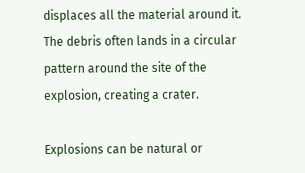displaces all the material around it. The debris often lands in a circular pattern around the site of the explosion, creating a crater.

Explosions can be natural or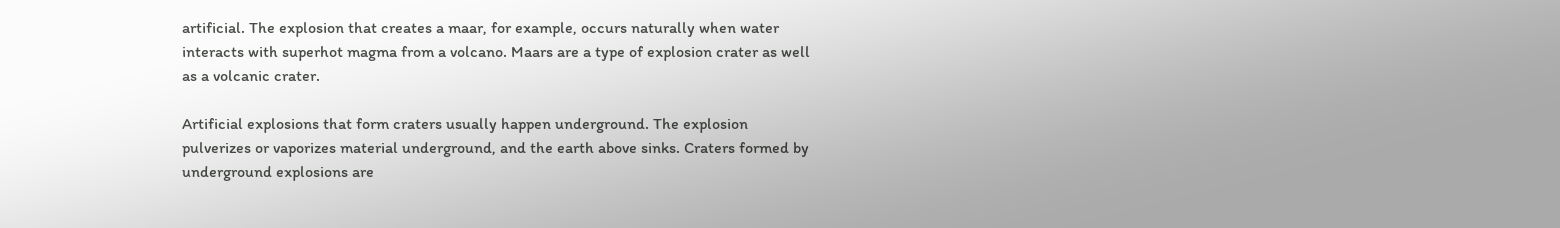artificial. The explosion that creates a maar, for example, occurs naturally when water interacts with superhot magma from a volcano. Maars are a type of explosion crater as well as a volcanic crater.

Artificial explosions that form craters usually happen underground. The explosion pulverizes or vaporizes material underground, and the earth above sinks. Craters formed by underground explosions are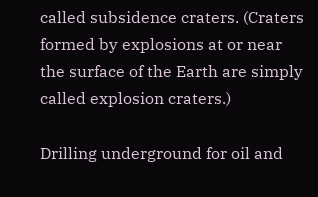called subsidence craters. (Craters formed by explosions at or near the surface of the Earth are simply called explosion craters.)

Drilling underground for oil and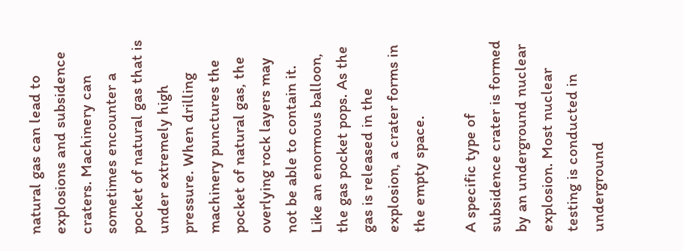natural gas can lead to explosions and subsidence craters. Machinery can sometimes encounter a pocket of natural gas that is under extremely high pressure. When drilling machinery punctures the pocket of natural gas, the overlying rock layers may not be able to contain it. Like an enormous balloon, the gas pocket pops. As the gas is released in the explosion, a crater forms in the empty space.

A specific type of subsidence crater is formed by an underground nuclear explosion. Most nuclear testing is conducted in underground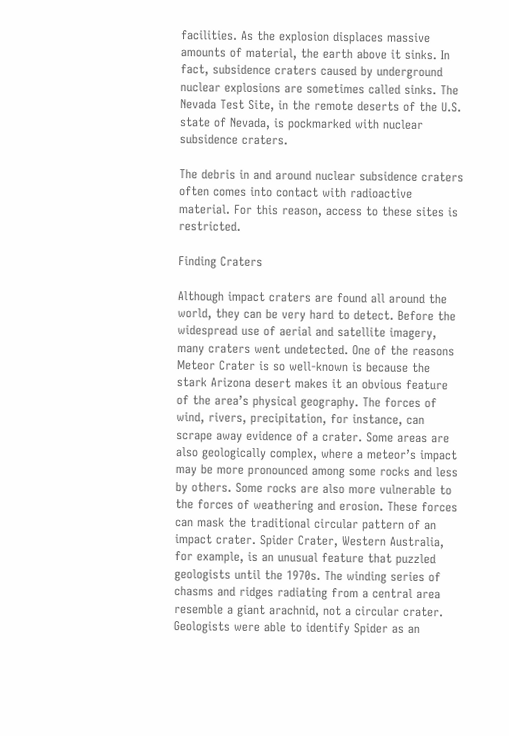facilities. As the explosion displaces massive amounts of material, the earth above it sinks. In fact, subsidence craters caused by underground nuclear explosions are sometimes called sinks. The Nevada Test Site, in the remote deserts of the U.S. state of Nevada, is pockmarked with nuclear subsidence craters.

The debris in and around nuclear subsidence craters often comes into contact with radioactive material. For this reason, access to these sites is restricted.

Finding Craters

Although impact craters are found all around the world, they can be very hard to detect. Before the widespread use of aerial and satellite imagery, many craters went undetected. One of the reasons Meteor Crater is so well-known is because the stark Arizona desert makes it an obvious feature of the area’s physical geography. The forces of wind, rivers, precipitation, for instance, can scrape away evidence of a crater. Some areas are also geologically complex, where a meteor’s impact may be more pronounced among some rocks and less by others. Some rocks are also more vulnerable to the forces of weathering and erosion. These forces can mask the traditional circular pattern of an impact crater. Spider Crater, Western Australia, for example, is an unusual feature that puzzled geologists until the 1970s. The winding series of chasms and ridges radiating from a central area resemble a giant arachnid, not a circular crater. Geologists were able to identify Spider as an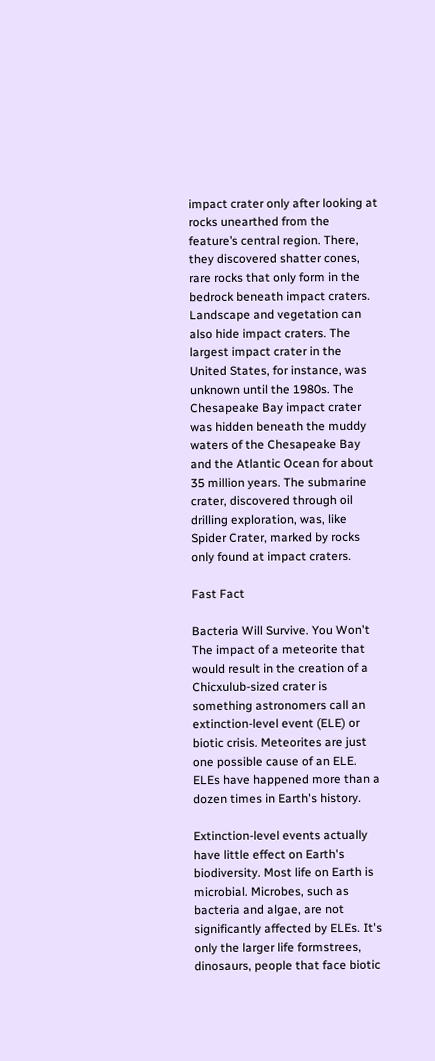impact crater only after looking at rocks unearthed from the feature’s central region. There, they discovered shatter cones, rare rocks that only form in the bedrock beneath impact craters. Landscape and vegetation can also hide impact craters. The largest impact crater in the United States, for instance, was unknown until the 1980s. The Chesapeake Bay impact crater was hidden beneath the muddy waters of the Chesapeake Bay and the Atlantic Ocean for about 35 million years. The submarine crater, discovered through oil drilling exploration, was, like Spider Crater, marked by rocks only found at impact craters.

Fast Fact

Bacteria Will Survive. You Won't
The impact of a meteorite that would result in the creation of a Chicxulub-sized crater is something astronomers call an extinction-level event (ELE) or biotic crisis. Meteorites are just one possible cause of an ELE. ELEs have happened more than a dozen times in Earth's history.

Extinction-level events actually have little effect on Earth's biodiversity. Most life on Earth is microbial. Microbes, such as bacteria and algae, are not significantly affected by ELEs. It's only the larger life formstrees, dinosaurs, people that face biotic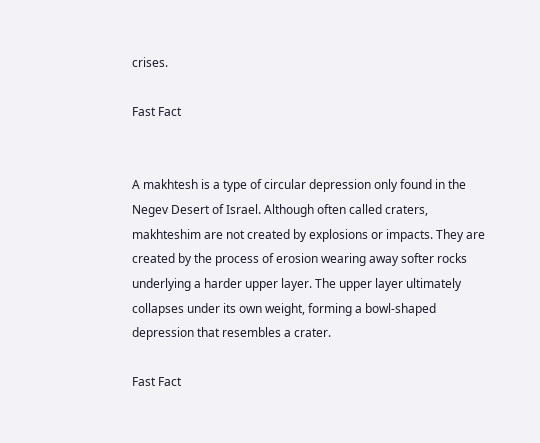crises.

Fast Fact


A makhtesh is a type of circular depression only found in the Negev Desert of Israel. Although often called craters, makhteshim are not created by explosions or impacts. They are created by the process of erosion wearing away softer rocks underlying a harder upper layer. The upper layer ultimately collapses under its own weight, forming a bowl-shaped depression that resembles a crater.

Fast Fact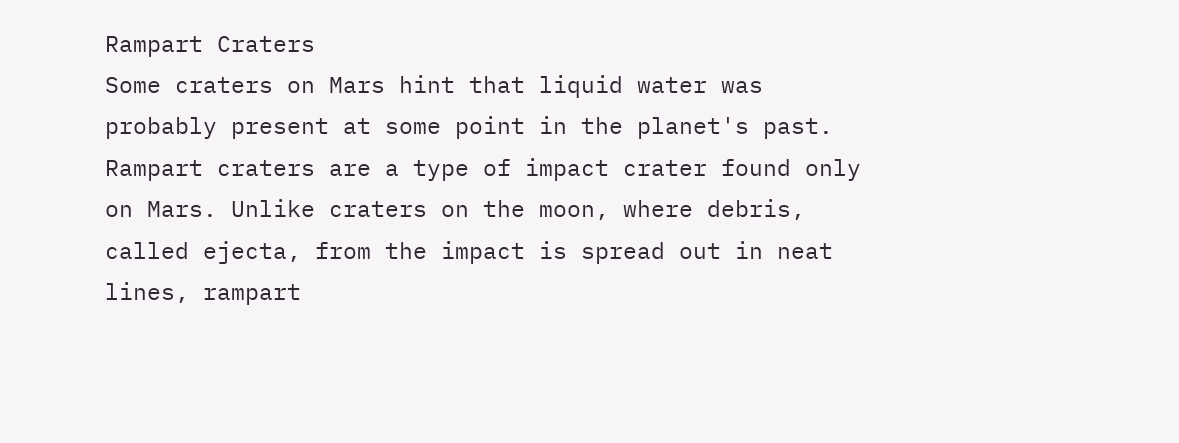Rampart Craters
Some craters on Mars hint that liquid water was probably present at some point in the planet's past. Rampart craters are a type of impact crater found only on Mars. Unlike craters on the moon, where debris, called ejecta, from the impact is spread out in neat lines, rampart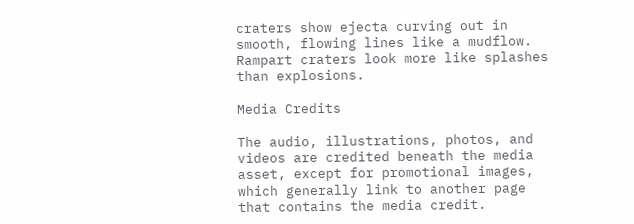craters show ejecta curving out in smooth, flowing lines like a mudflow. Rampart craters look more like splashes than explosions.

Media Credits

The audio, illustrations, photos, and videos are credited beneath the media asset, except for promotional images, which generally link to another page that contains the media credit.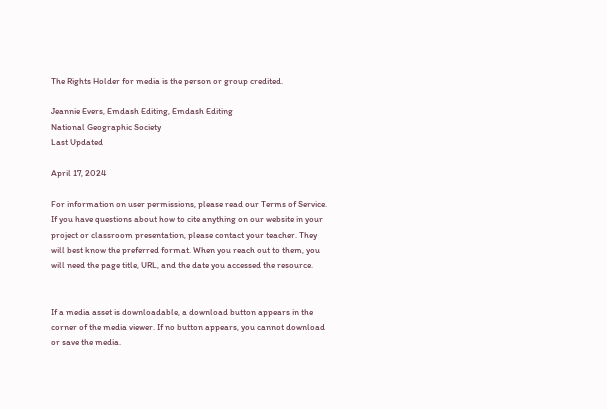The Rights Holder for media is the person or group credited.

Jeannie Evers, Emdash Editing, Emdash Editing
National Geographic Society
Last Updated

April 17, 2024

For information on user permissions, please read our Terms of Service. If you have questions about how to cite anything on our website in your project or classroom presentation, please contact your teacher. They will best know the preferred format. When you reach out to them, you will need the page title, URL, and the date you accessed the resource.


If a media asset is downloadable, a download button appears in the corner of the media viewer. If no button appears, you cannot download or save the media.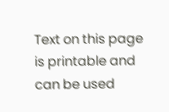Text on this page is printable and can be used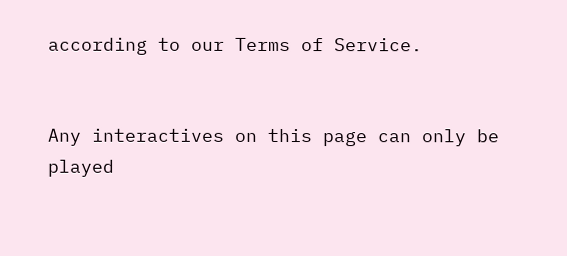according to our Terms of Service.


Any interactives on this page can only be played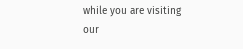while you are visiting our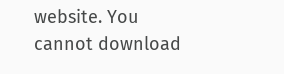website. You cannot download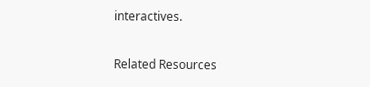interactives.

Related Resources